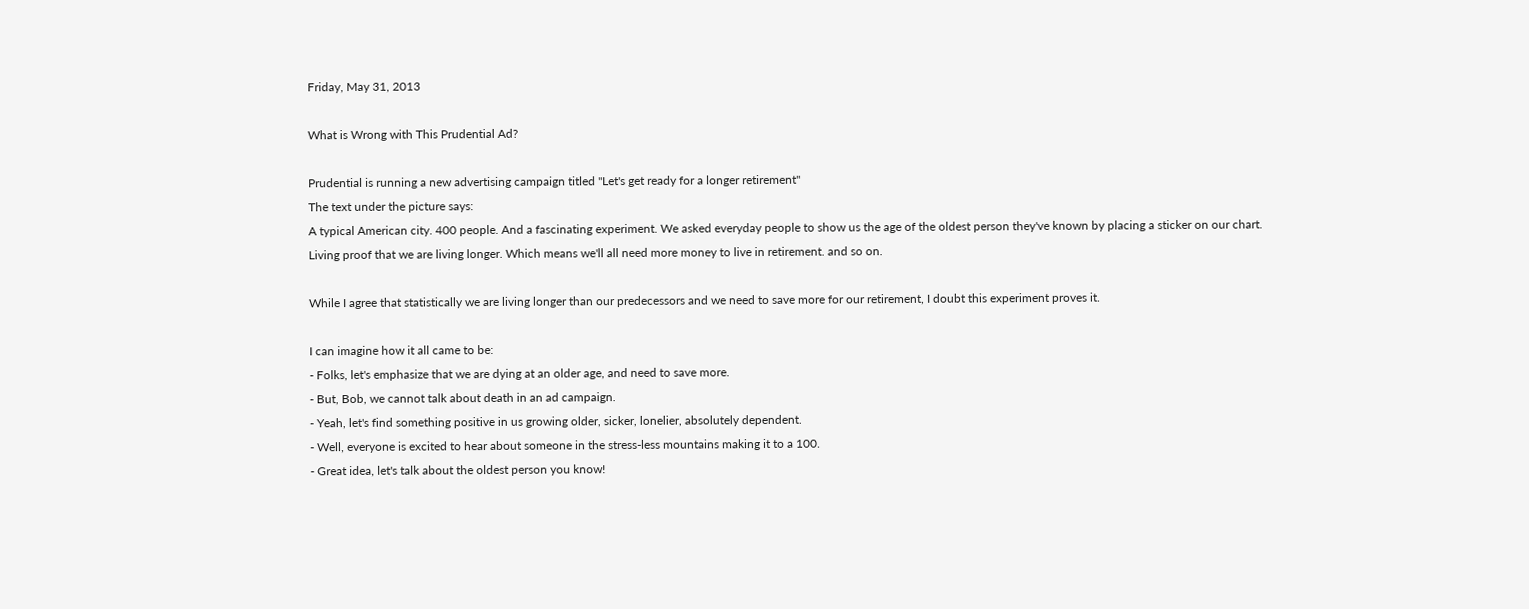Friday, May 31, 2013

What is Wrong with This Prudential Ad?

Prudential is running a new advertising campaign titled "Let's get ready for a longer retirement"
The text under the picture says:
A typical American city. 400 people. And a fascinating experiment. We asked everyday people to show us the age of the oldest person they've known by placing a sticker on our chart. Living proof that we are living longer. Which means we'll all need more money to live in retirement. and so on.

While I agree that statistically we are living longer than our predecessors and we need to save more for our retirement, I doubt this experiment proves it.

I can imagine how it all came to be:
- Folks, let's emphasize that we are dying at an older age, and need to save more.
- But, Bob, we cannot talk about death in an ad campaign.
- Yeah, let's find something positive in us growing older, sicker, lonelier, absolutely dependent.
- Well, everyone is excited to hear about someone in the stress-less mountains making it to a 100.
- Great idea, let's talk about the oldest person you know!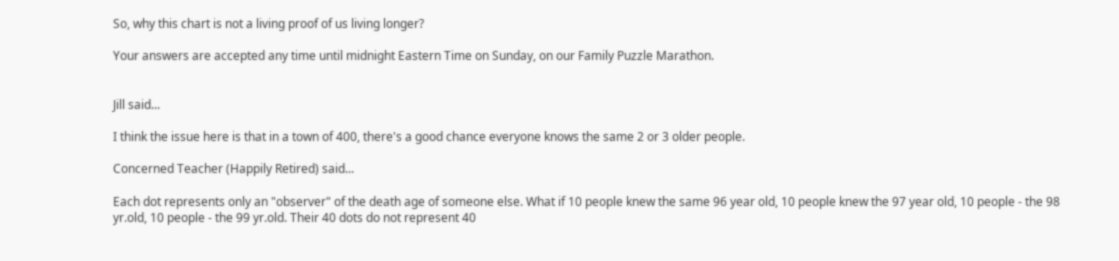So, why this chart is not a living proof of us living longer?

Your answers are accepted any time until midnight Eastern Time on Sunday, on our Family Puzzle Marathon.


Jill said...

I think the issue here is that in a town of 400, there's a good chance everyone knows the same 2 or 3 older people.

Concerned Teacher (Happily Retired) said...

Each dot represents only an "observer" of the death age of someone else. What if 10 people knew the same 96 year old, 10 people knew the 97 year old, 10 people - the 98 yr.old, 10 people - the 99 yr.old. Their 40 dots do not represent 40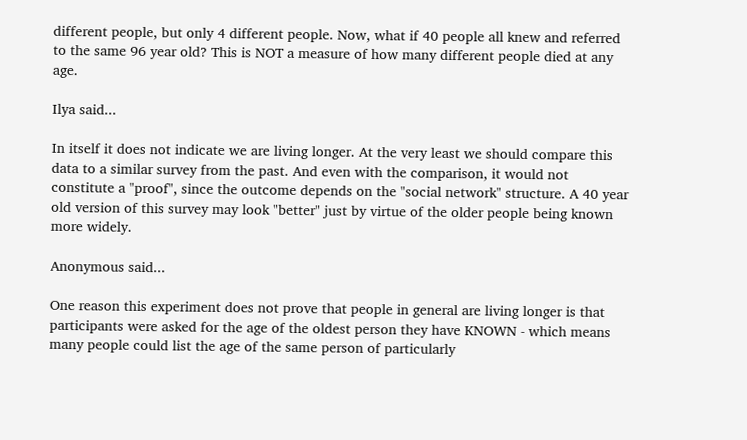different people, but only 4 different people. Now, what if 40 people all knew and referred to the same 96 year old? This is NOT a measure of how many different people died at any age.

Ilya said...

In itself it does not indicate we are living longer. At the very least we should compare this data to a similar survey from the past. And even with the comparison, it would not constitute a "proof", since the outcome depends on the "social network" structure. A 40 year old version of this survey may look "better" just by virtue of the older people being known more widely.

Anonymous said...

One reason this experiment does not prove that people in general are living longer is that participants were asked for the age of the oldest person they have KNOWN - which means many people could list the age of the same person of particularly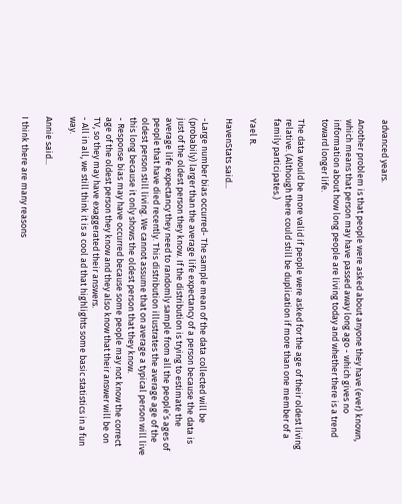advanced years.

Another problem is that people were asked about anyone they have (ever) known, which means that person may have passed away long ago - which gives no information about how long people are living today and whether there is a trend toward longer life.

The data would be more valid if people were asked for the age of their oldest living relative. (Although there could still be duplication if more than one member of a family participates.)

Yael R.

HavenStats said...

-Large number bias occurred- The sample mean of the data collected will be (probabily) larger than the average life expectancy of a person because the data is just of the oldest person they know. If the distribution is trying to estimate the average life expectancy they need to randomly sample from all the people’s ages of people that have died recently. This distribution illustrates the average age of the oldest person still living. We cannot assume that on average a typical person will live this long because it only shows the oldest person that they know.
- Response bias may have occurred because some people may not know the correct age of the oldest person they know and they also know that their answer will be on TV, so they may have exaggerated their answers.
- All in all, we still think it is a cool ad that highlights some basic statistics in a fun way.

Annie said...

I think there are many reasons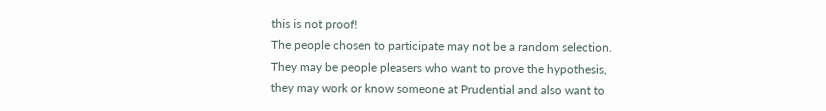this is not proof!
The people chosen to participate may not be a random selection. They may be people pleasers who want to prove the hypothesis, they may work or know someone at Prudential and also want to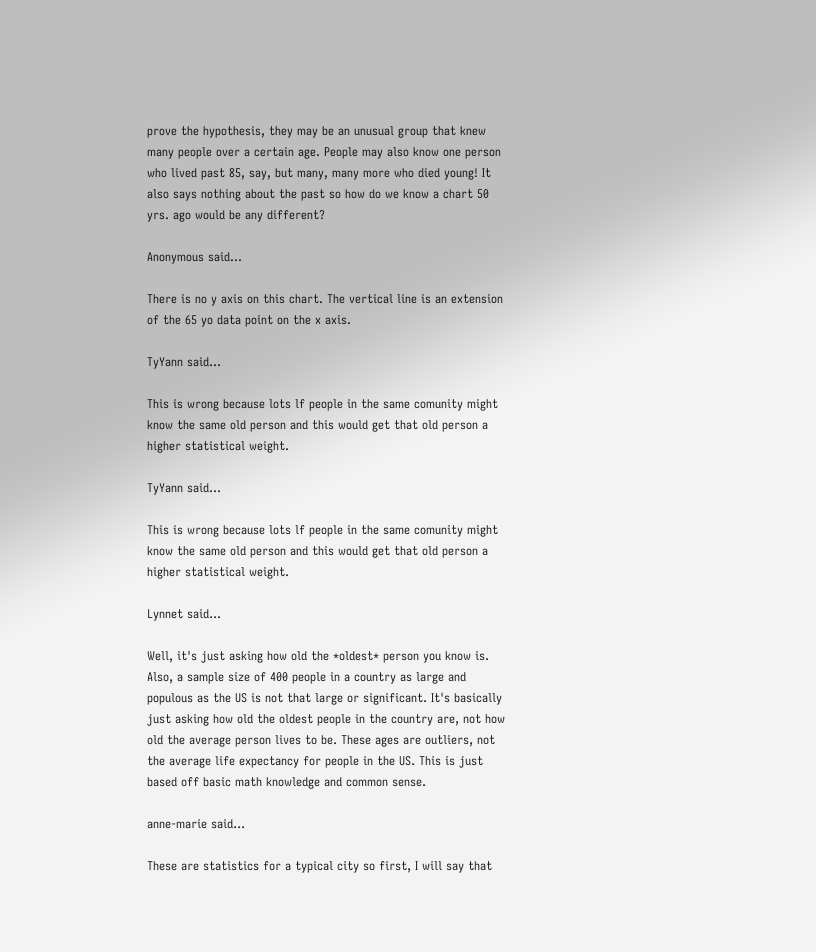prove the hypothesis, they may be an unusual group that knew many people over a certain age. People may also know one person who lived past 85, say, but many, many more who died young! It also says nothing about the past so how do we know a chart 50 yrs. ago would be any different?

Anonymous said...

There is no y axis on this chart. The vertical line is an extension of the 65 yo data point on the x axis.

TyYann said...

This is wrong because lots lf people in the same comunity might know the same old person and this would get that old person a higher statistical weight.

TyYann said...

This is wrong because lots lf people in the same comunity might know the same old person and this would get that old person a higher statistical weight.

Lynnet said...

Well, it's just asking how old the *oldest* person you know is. Also, a sample size of 400 people in a country as large and populous as the US is not that large or significant. It's basically just asking how old the oldest people in the country are, not how old the average person lives to be. These ages are outliers, not the average life expectancy for people in the US. This is just based off basic math knowledge and common sense.

anne-marie said...

These are statistics for a typical city so first, I will say that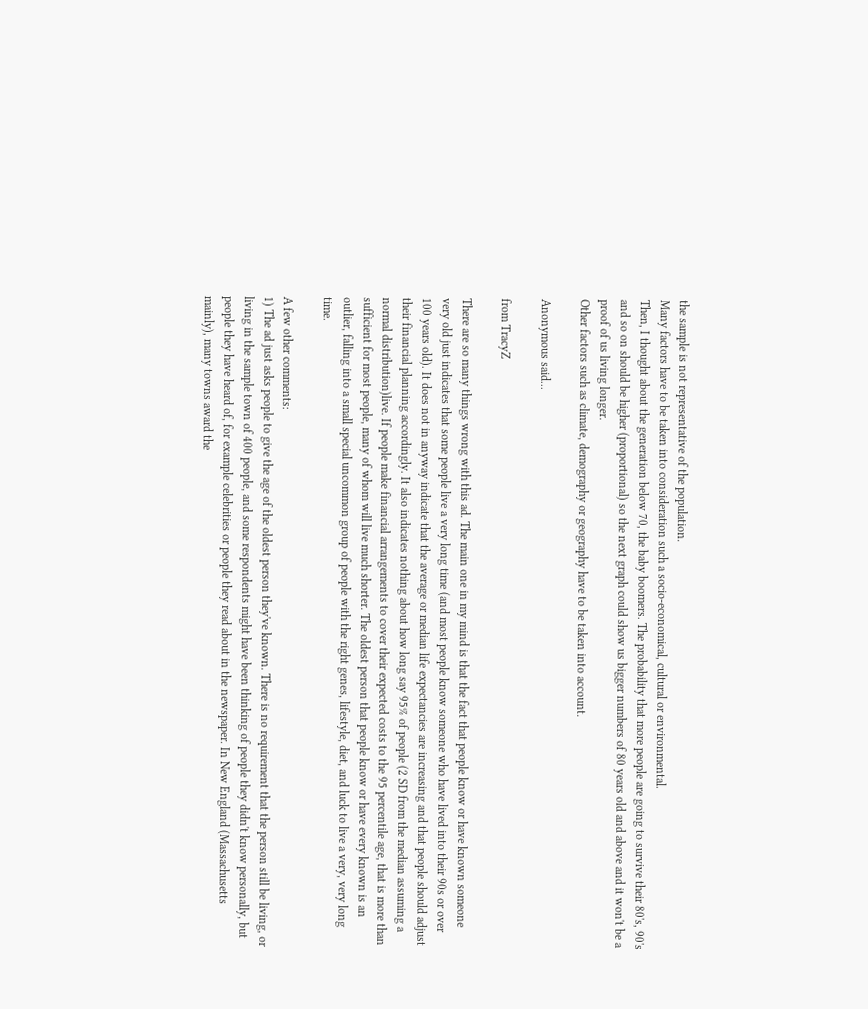the sample is not representative of the population.
Many factors have to be taken into consideration such a socio-economical, cultural or environmental.
Then, I thought about the generation below 70, the baby boomers. The probability that more people are going to survive their 80's, 90's and so on should be higher (proportional) so the next graph could show us bigger numbers of 80 years old and above and it won't be a proof of us living longer.
Other factors such as climate, demography or geography have to be taken into account.

Anonymous said...

from TracyZ

There are so many things wrong with this ad. The main one in my mind is that the fact that people know or have known someone very old just indicates that some people live a very long time (and most people know someone who have lived into their 90s or over 100 years old). It does not in anyway indicate that the average or median life expectancies are increasing and that people should adjust their financial planning accordingly. It also indicates nothing about how long say 95% of people (2 SD from the median assuming a normal distribution)live. If people make financial arrangements to cover their expected costs to the 95 percentile age, that is more than sufficient for most people, many of whom will live much shorter. The oldest person that people know or have every known is an outlier, falling into a small special uncommon group of people with the right genes, lifestyle, diet, and luck to live a very, very long time.

A few other comments:
1) The ad just asks people to give the age of the oldest person they've known. There is no requirement that the person still be living, or living in the sample town of 400 people, and some respondents might have been thinking of people they didn't know personally, but people they have heard of, for example celebrities or people they read about in the newspaper. In New England (Massachusetts mainly), many towns award the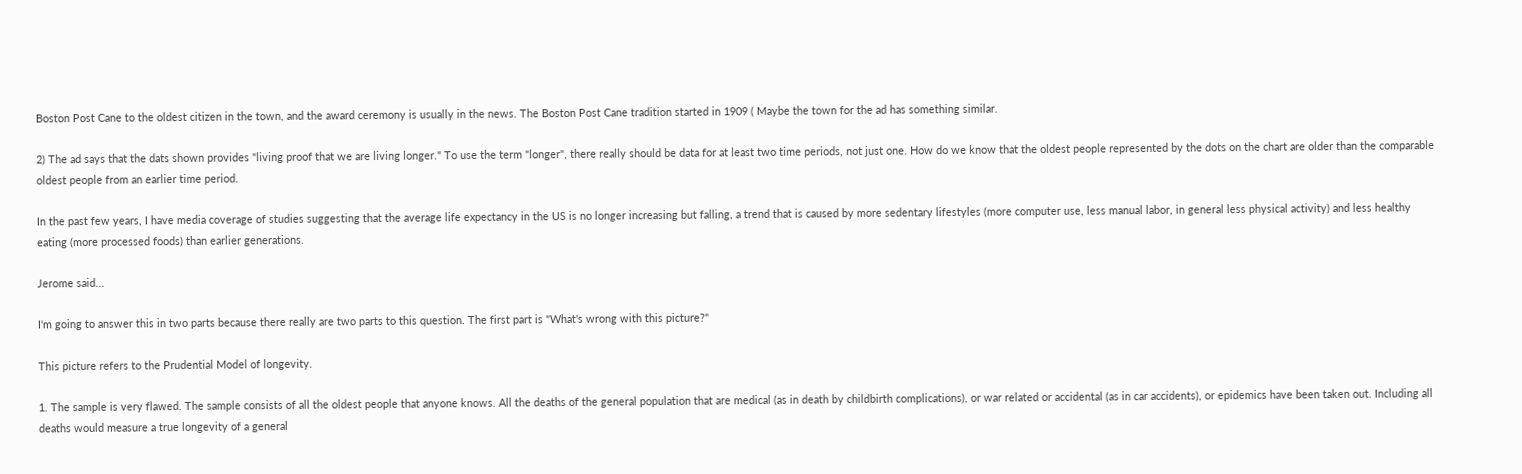Boston Post Cane to the oldest citizen in the town, and the award ceremony is usually in the news. The Boston Post Cane tradition started in 1909 ( Maybe the town for the ad has something similar.

2) The ad says that the dats shown provides "living proof that we are living longer." To use the term "longer", there really should be data for at least two time periods, not just one. How do we know that the oldest people represented by the dots on the chart are older than the comparable oldest people from an earlier time period.

In the past few years, I have media coverage of studies suggesting that the average life expectancy in the US is no longer increasing but falling, a trend that is caused by more sedentary lifestyles (more computer use, less manual labor, in general less physical activity) and less healthy eating (more processed foods) than earlier generations.

Jerome said...

I'm going to answer this in two parts because there really are two parts to this question. The first part is "What's wrong with this picture?"

This picture refers to the Prudential Model of longevity.

1. The sample is very flawed. The sample consists of all the oldest people that anyone knows. All the deaths of the general population that are medical (as in death by childbirth complications), or war related or accidental (as in car accidents), or epidemics have been taken out. Including all deaths would measure a true longevity of a general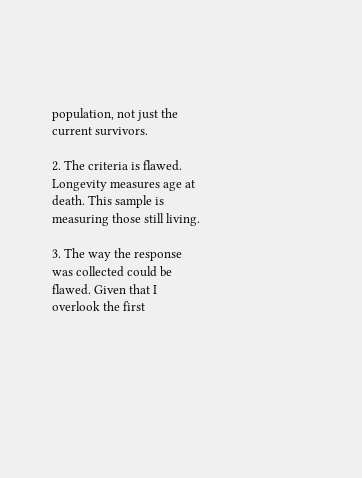population, not just the current survivors.

2. The criteria is flawed.
Longevity measures age at death. This sample is measuring those still living.

3. The way the response was collected could be flawed. Given that I overlook the first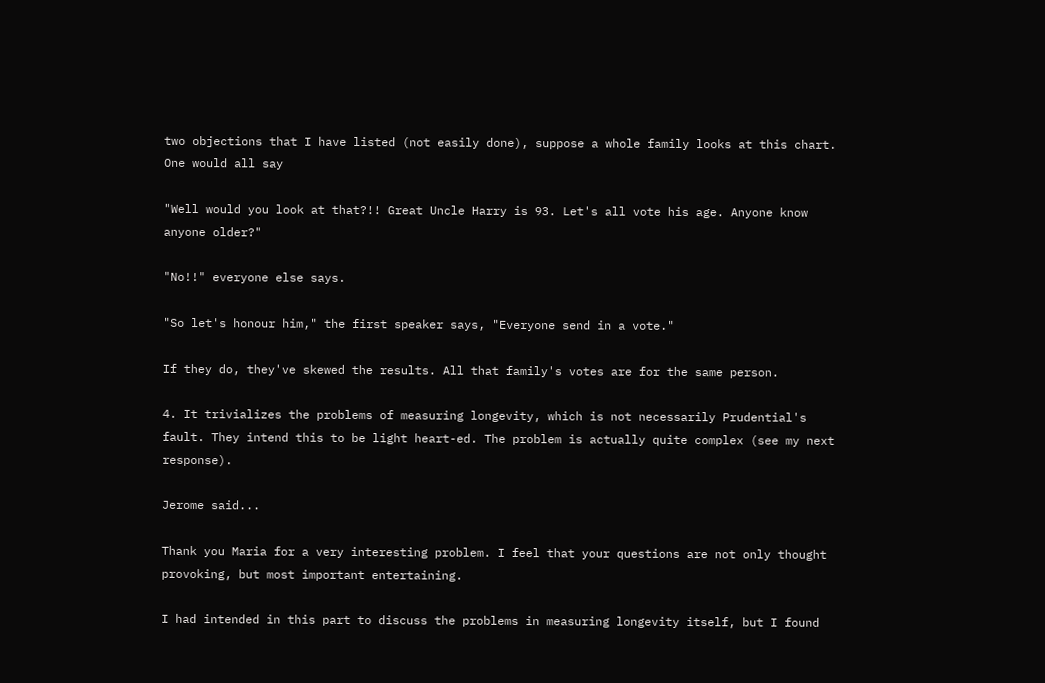two objections that I have listed (not easily done), suppose a whole family looks at this chart. One would all say

"Well would you look at that?!! Great Uncle Harry is 93. Let's all vote his age. Anyone know anyone older?"

"No!!" everyone else says.

"So let's honour him," the first speaker says, "Everyone send in a vote."

If they do, they've skewed the results. All that family's votes are for the same person.

4. It trivializes the problems of measuring longevity, which is not necessarily Prudential's fault. They intend this to be light heart-ed. The problem is actually quite complex (see my next response).

Jerome said...

Thank you Maria for a very interesting problem. I feel that your questions are not only thought provoking, but most important entertaining.

I had intended in this part to discuss the problems in measuring longevity itself, but I found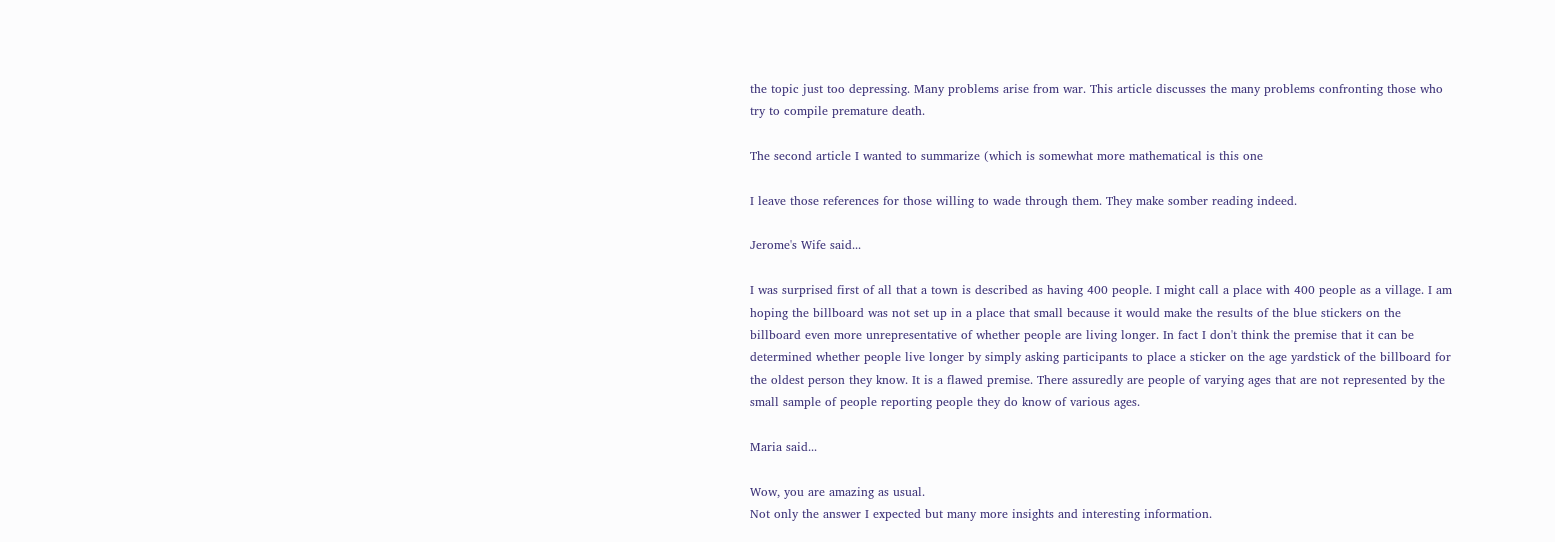the topic just too depressing. Many problems arise from war. This article discusses the many problems confronting those who try to compile premature death.

The second article I wanted to summarize (which is somewhat more mathematical is this one

I leave those references for those willing to wade through them. They make somber reading indeed.

Jerome's Wife said...

I was surprised first of all that a town is described as having 400 people. I might call a place with 400 people as a village. I am hoping the billboard was not set up in a place that small because it would make the results of the blue stickers on the billboard even more unrepresentative of whether people are living longer. In fact I don't think the premise that it can be determined whether people live longer by simply asking participants to place a sticker on the age yardstick of the billboard for the oldest person they know. It is a flawed premise. There assuredly are people of varying ages that are not represented by the small sample of people reporting people they do know of various ages.

Maria said...

Wow, you are amazing as usual.
Not only the answer I expected but many more insights and interesting information.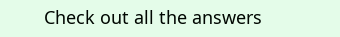Check out all the answers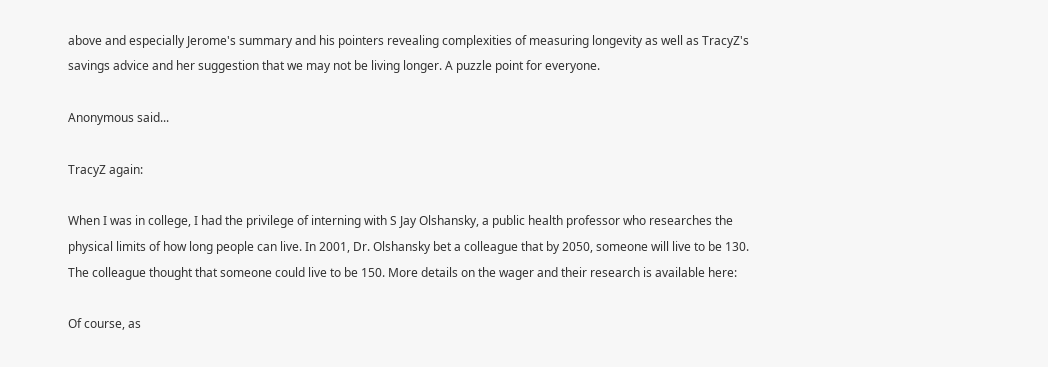above and especially Jerome's summary and his pointers revealing complexities of measuring longevity as well as TracyZ's savings advice and her suggestion that we may not be living longer. A puzzle point for everyone.

Anonymous said...

TracyZ again:

When I was in college, I had the privilege of interning with S Jay Olshansky, a public health professor who researches the physical limits of how long people can live. In 2001, Dr. Olshansky bet a colleague that by 2050, someone will live to be 130. The colleague thought that someone could live to be 150. More details on the wager and their research is available here:

Of course, as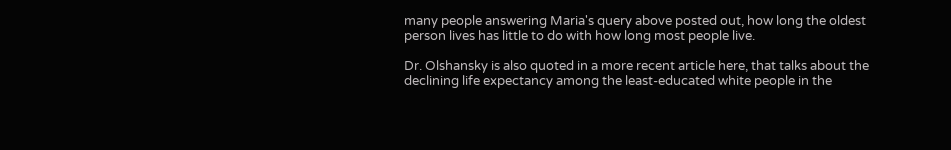many people answering Maria's query above posted out, how long the oldest person lives has little to do with how long most people live.

Dr. Olshansky is also quoted in a more recent article here, that talks about the declining life expectancy among the least-educated white people in the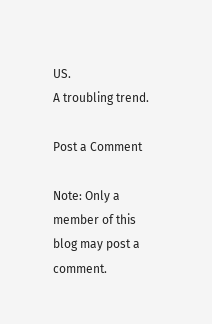US.
A troubling trend.

Post a Comment

Note: Only a member of this blog may post a comment.